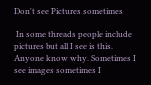Don't see Pictures sometimes

 In some threads people include pictures but all I see is this. Anyone know why. Sometimes I see images sometimes I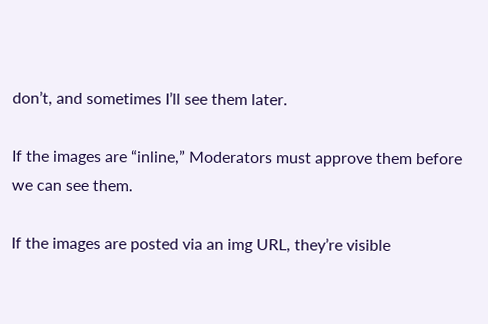don’t, and sometimes I’ll see them later.

If the images are “inline,” Moderators must approve them before we can see them.

If the images are posted via an img URL, they’re visible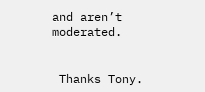and aren’t moderated.


 Thanks Tony.